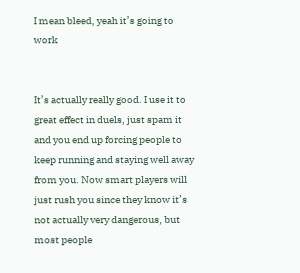I mean bleed, yeah it’s going to work


It’s actually really good. I use it to great effect in duels, just spam it and you end up forcing people to keep running and staying well away from you. Now smart players will just rush you since they know it’s not actually very dangerous, but most people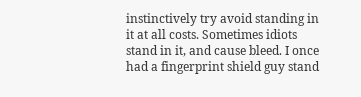instinctively try avoid standing in it at all costs. Sometimes idiots stand in it, and cause bleed. I once had a fingerprint shield guy stand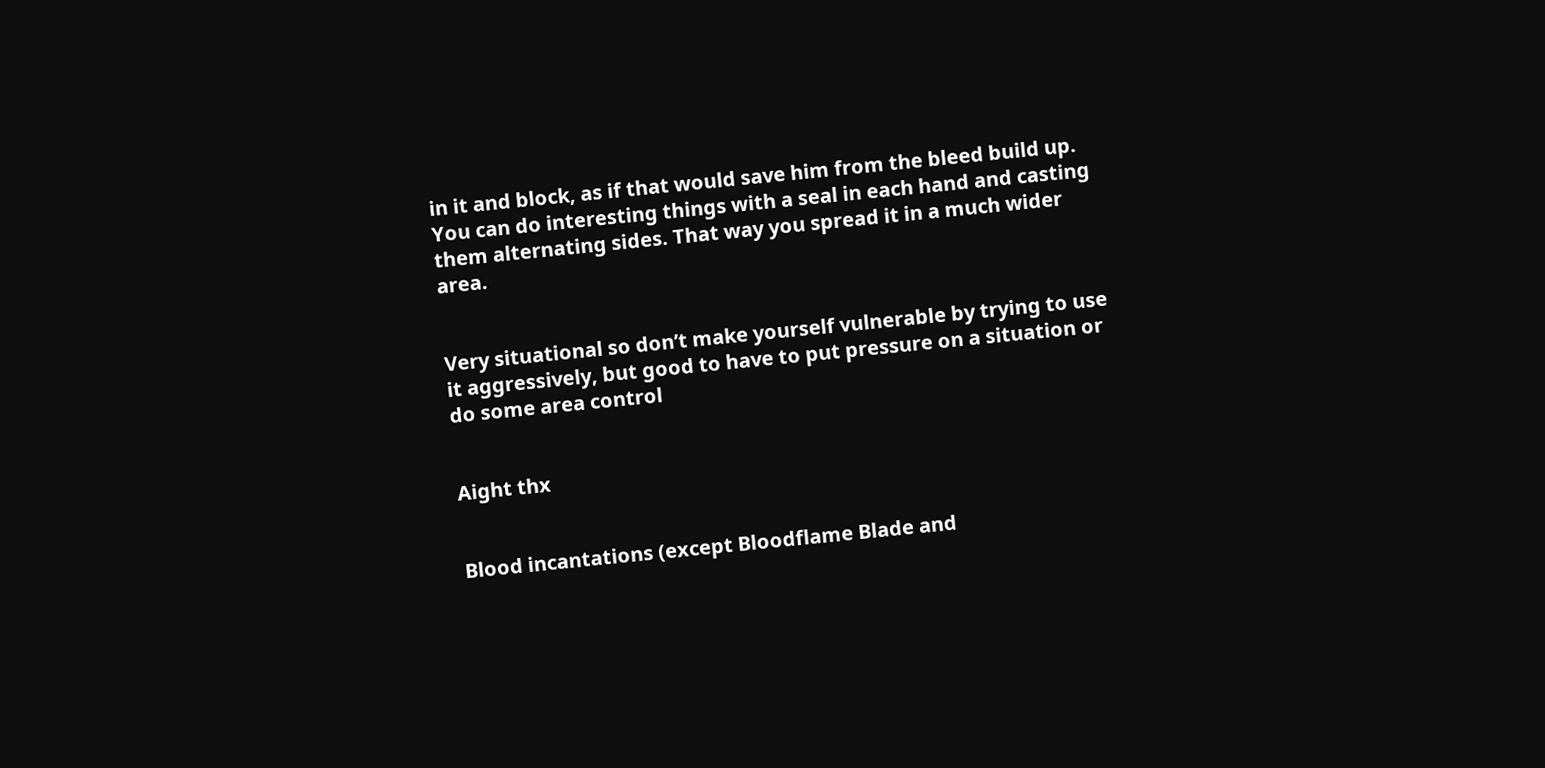in it and block, as if that would save him from the bleed build up. You can do interesting things with a seal in each hand and casting them alternating sides. That way you spread it in a much wider area.


Very situational so don’t make yourself vulnerable by trying to use it aggressively, but good to have to put pressure on a situation or do some area control


Aight thx


Blood incantations (except Bloodflame Blade and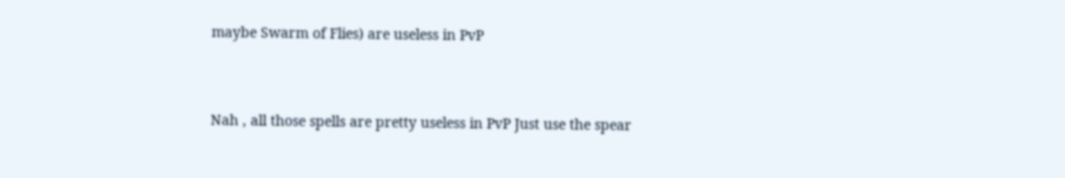maybe Swarm of Flies) are useless in PvP


Nah , all those spells are pretty useless in PvP Just use the spear